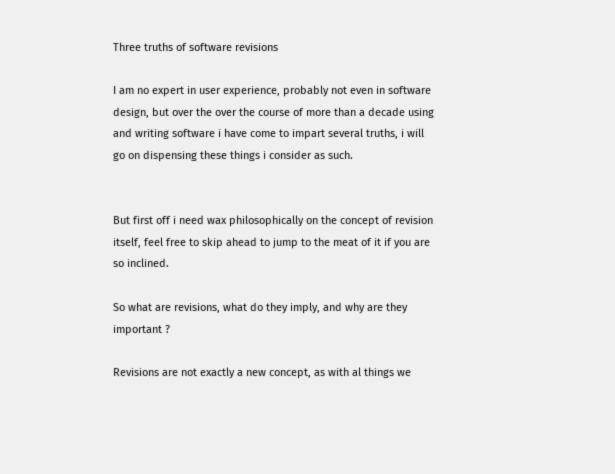Three truths of software revisions

I am no expert in user experience, probably not even in software design, but over the over the course of more than a decade using and writing software i have come to impart several truths, i will go on dispensing these things i consider as such.


But first off i need wax philosophically on the concept of revision itself, feel free to skip ahead to jump to the meat of it if you are so inclined.

So what are revisions, what do they imply, and why are they important ?

Revisions are not exactly a new concept, as with al things we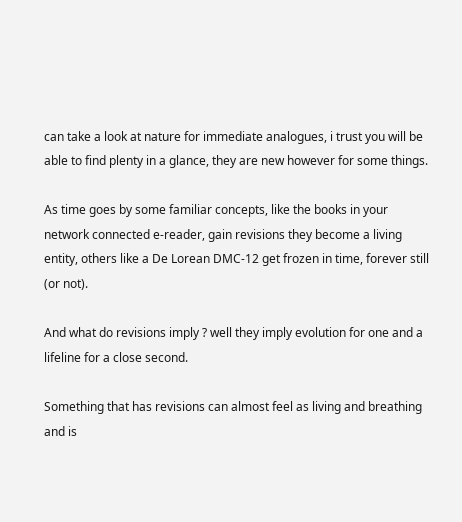can take a look at nature for immediate analogues, i trust you will be able to find plenty in a glance, they are new however for some things.

As time goes by some familiar concepts, like the books in your network connected e-reader, gain revisions they become a living entity, others like a De Lorean DMC-12 get frozen in time, forever still (or not).

And what do revisions imply ? well they imply evolution for one and a lifeline for a close second.

Something that has revisions can almost feel as living and breathing and is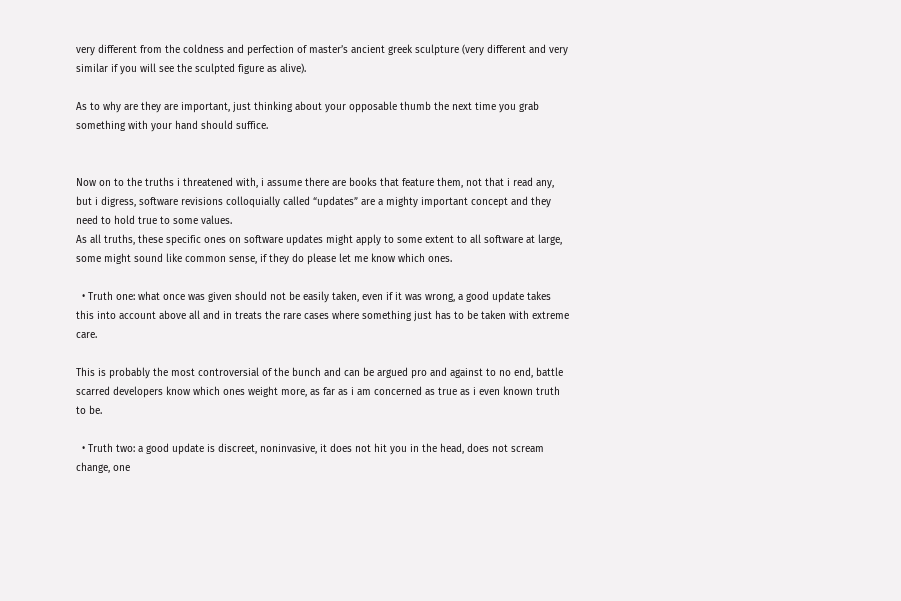very different from the coldness and perfection of master’s ancient greek sculpture (very different and very similar if you will see the sculpted figure as alive).

As to why are they are important, just thinking about your opposable thumb the next time you grab something with your hand should suffice.


Now on to the truths i threatened with, i assume there are books that feature them, not that i read any, but i digress, software revisions colloquially called “updates” are a mighty important concept and they need to hold true to some values.
As all truths, these specific ones on software updates might apply to some extent to all software at large, some might sound like common sense, if they do please let me know which ones.

  • Truth one: what once was given should not be easily taken, even if it was wrong, a good update takes this into account above all and in treats the rare cases where something just has to be taken with extreme care.

This is probably the most controversial of the bunch and can be argued pro and against to no end, battle scarred developers know which ones weight more, as far as i am concerned as true as i even known truth to be.

  • Truth two: a good update is discreet, noninvasive, it does not hit you in the head, does not scream change, one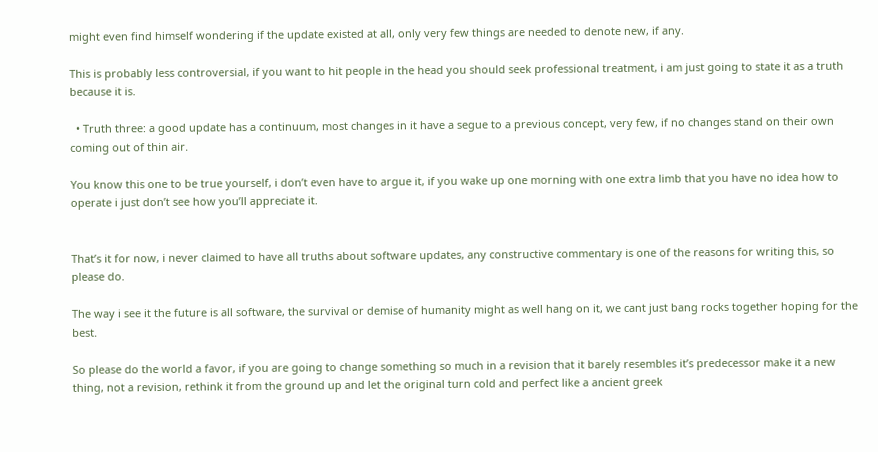might even find himself wondering if the update existed at all, only very few things are needed to denote new, if any.

This is probably less controversial, if you want to hit people in the head you should seek professional treatment, i am just going to state it as a truth because it is.

  • Truth three: a good update has a continuum, most changes in it have a segue to a previous concept, very few, if no changes stand on their own coming out of thin air.

You know this one to be true yourself, i don’t even have to argue it, if you wake up one morning with one extra limb that you have no idea how to operate i just don’t see how you’ll appreciate it.


That’s it for now, i never claimed to have all truths about software updates, any constructive commentary is one of the reasons for writing this, so please do.

The way i see it the future is all software, the survival or demise of humanity might as well hang on it, we cant just bang rocks together hoping for the best.

So please do the world a favor, if you are going to change something so much in a revision that it barely resembles it’s predecessor make it a new thing, not a revision, rethink it from the ground up and let the original turn cold and perfect like a ancient greek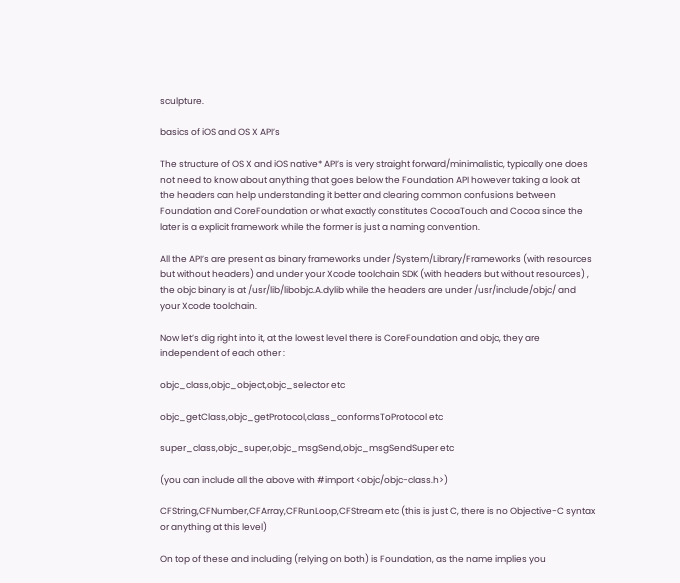sculpture.

basics of iOS and OS X API’s

The structure of OS X and iOS native* API’s is very straight forward/minimalistic, typically one does not need to know about anything that goes below the Foundation API however taking a look at the headers can help understanding it better and clearing common confusions between Foundation and CoreFoundation or what exactly constitutes CocoaTouch and Cocoa since the later is a explicit framework while the former is just a naming convention.

All the API’s are present as binary frameworks under /System/Library/Frameworks (with resources but without headers) and under your Xcode toolchain SDK (with headers but without resources) , the objc binary is at /usr/lib/libobjc.A.dylib while the headers are under /usr/include/objc/ and your Xcode toolchain.

Now let’s dig right into it, at the lowest level there is CoreFoundation and objc, they are independent of each other :

objc_class,objc_object,objc_selector etc

objc_getClass,objc_getProtocol,class_conformsToProtocol etc

super_class,objc_super,objc_msgSend,objc_msgSendSuper etc

(you can include all the above with #import <objc/objc-class.h>)

CFString,CFNumber,CFArray,CFRunLoop,CFStream etc (this is just C, there is no Objective-C syntax or anything at this level)

On top of these and including (relying on both) is Foundation, as the name implies you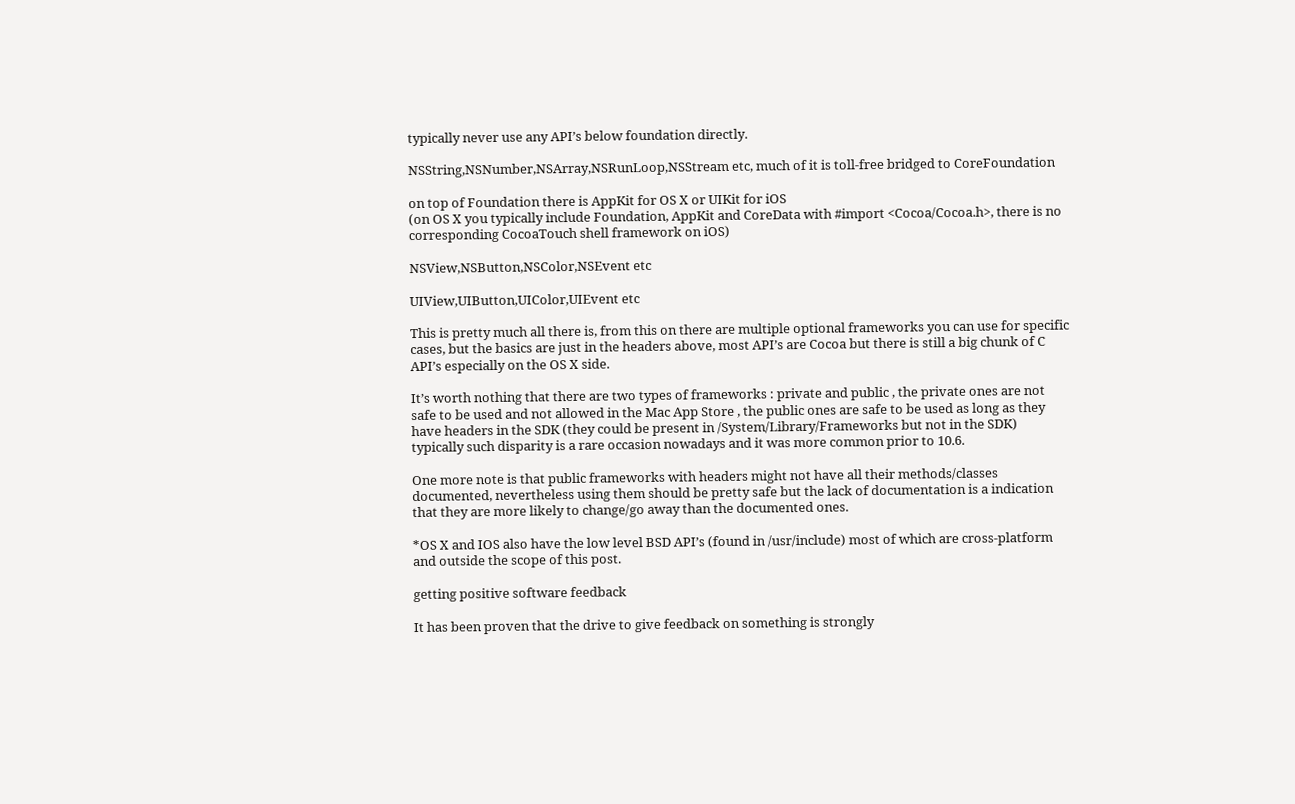typically never use any API’s below foundation directly.

NSString,NSNumber,NSArray,NSRunLoop,NSStream etc, much of it is toll-free bridged to CoreFoundation

on top of Foundation there is AppKit for OS X or UIKit for iOS
(on OS X you typically include Foundation, AppKit and CoreData with #import <Cocoa/Cocoa.h>, there is no corresponding CocoaTouch shell framework on iOS)

NSView,NSButton,NSColor,NSEvent etc

UIView,UIButton,UIColor,UIEvent etc

This is pretty much all there is, from this on there are multiple optional frameworks you can use for specific cases, but the basics are just in the headers above, most API’s are Cocoa but there is still a big chunk of C API’s especially on the OS X side.

It’s worth nothing that there are two types of frameworks : private and public , the private ones are not safe to be used and not allowed in the Mac App Store , the public ones are safe to be used as long as they have headers in the SDK (they could be present in /System/Library/Frameworks but not in the SDK) typically such disparity is a rare occasion nowadays and it was more common prior to 10.6.

One more note is that public frameworks with headers might not have all their methods/classes documented, nevertheless using them should be pretty safe but the lack of documentation is a indication that they are more likely to change/go away than the documented ones.

*OS X and IOS also have the low level BSD API’s (found in /usr/include) most of which are cross-platform and outside the scope of this post.

getting positive software feedback

It has been proven that the drive to give feedback on something is strongly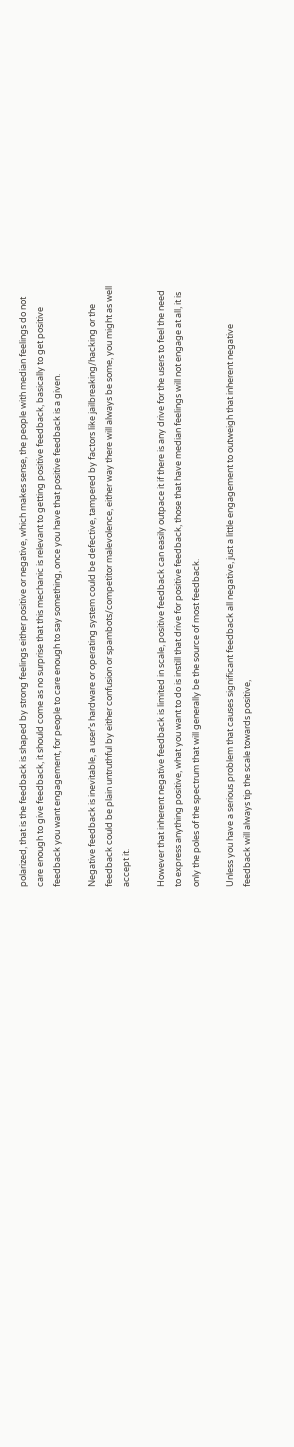polarized, that is the feedback is shaped by strong feelings either positive or negative, which makes sense, the people with median feelings do not care enough to give feedback, it should come as no surprise that this mechanic is relevant to getting positive feedback, basically to get positive feedback you want engagement, for people to care enough to say something, once you have that positive feedback is a given.

Negative feedback is inevitable, a user’s hardware or operating system could be defective, tampered by factors like jailbreaking/hacking or the feedback could be plain untruthful by either confusion or spambots/competitor malevolence, either way there will always be some, you might as well accept it.

However that inherent negative feedback is limited in scale, positive feedback can easily outpace it if there is any drive for the users to feel the need to express anything positive, what you want to do is instill that drive for positive feedback, those that have median feelings will not engage at all, it is only the poles of the spectrum that will generally be the source of most feedback.

Unless you have a serious problem that causes significant feedback all negative, just a little engagement to outweigh that inherent negative feedback will always tip the scale towards positive,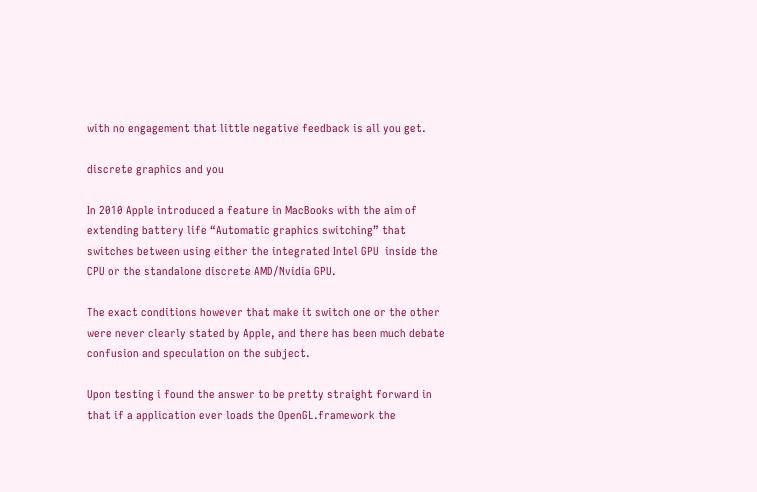with no engagement that little negative feedback is all you get.

discrete graphics and you

In 2010 Apple introduced a feature in MacBooks with the aim of extending battery life “Automatic graphics switching” that switches between using either the integrated Intel GPU  inside the CPU or the standalone discrete AMD/Nvidia GPU.

The exact conditions however that make it switch one or the other were never clearly stated by Apple, and there has been much debate confusion and speculation on the subject.

Upon testing i found the answer to be pretty straight forward in that if a application ever loads the OpenGL.framework the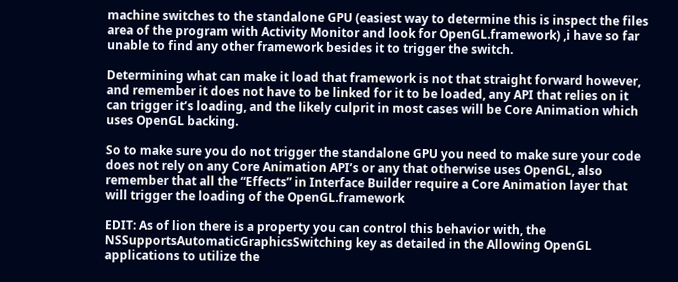machine switches to the standalone GPU (easiest way to determine this is inspect the files area of the program with Activity Monitor and look for OpenGL.framework) ,i have so far unable to find any other framework besides it to trigger the switch.

Determining what can make it load that framework is not that straight forward however, and remember it does not have to be linked for it to be loaded, any API that relies on it can trigger it’s loading, and the likely culprit in most cases will be Core Animation which uses OpenGL backing.

So to make sure you do not trigger the standalone GPU you need to make sure your code does not rely on any Core Animation API’s or any that otherwise uses OpenGL, also remember that all the “Effects” in Interface Builder require a Core Animation layer that will trigger the loading of the OpenGL.framework

EDIT: As of lion there is a property you can control this behavior with, the NSSupportsAutomaticGraphicsSwitching key as detailed in the Allowing OpenGL applications to utilize the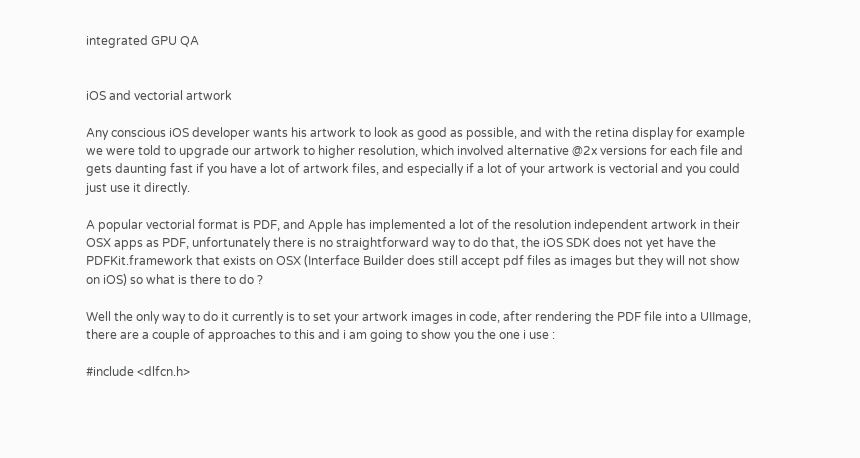integrated GPU QA


iOS and vectorial artwork

Any conscious iOS developer wants his artwork to look as good as possible, and with the retina display for example we were told to upgrade our artwork to higher resolution, which involved alternative @2x versions for each file and gets daunting fast if you have a lot of artwork files, and especially if a lot of your artwork is vectorial and you could just use it directly.

A popular vectorial format is PDF, and Apple has implemented a lot of the resolution independent artwork in their OSX apps as PDF, unfortunately there is no straightforward way to do that, the iOS SDK does not yet have the PDFKit.framework that exists on OSX (Interface Builder does still accept pdf files as images but they will not show on iOS) so what is there to do ?

Well the only way to do it currently is to set your artwork images in code, after rendering the PDF file into a UIImage, there are a couple of approaches to this and i am going to show you the one i use :

#include <dlfcn.h>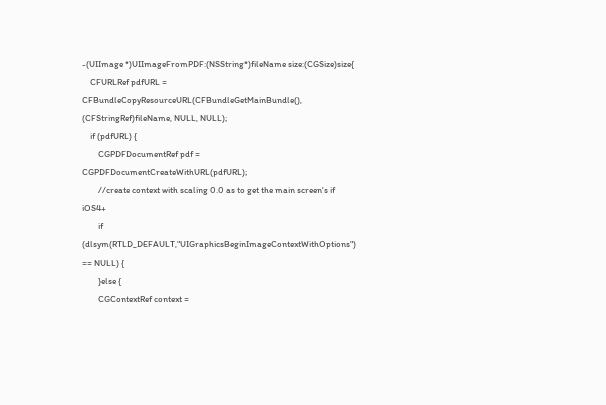-(UIImage *)UIImageFromPDF:(NSString*)fileName size:(CGSize)size{
    CFURLRef pdfURL = CFBundleCopyResourceURL(CFBundleGetMainBundle(), (CFStringRef)fileName, NULL, NULL);
    if (pdfURL) {
        CGPDFDocumentRef pdf = CGPDFDocumentCreateWithURL(pdfURL);
        //create context with scaling 0.0 as to get the main screen's if iOS4+
        if (dlsym(RTLD_DEFAULT,"UIGraphicsBeginImageContextWithOptions") == NULL) {
        }else {
        CGContextRef context =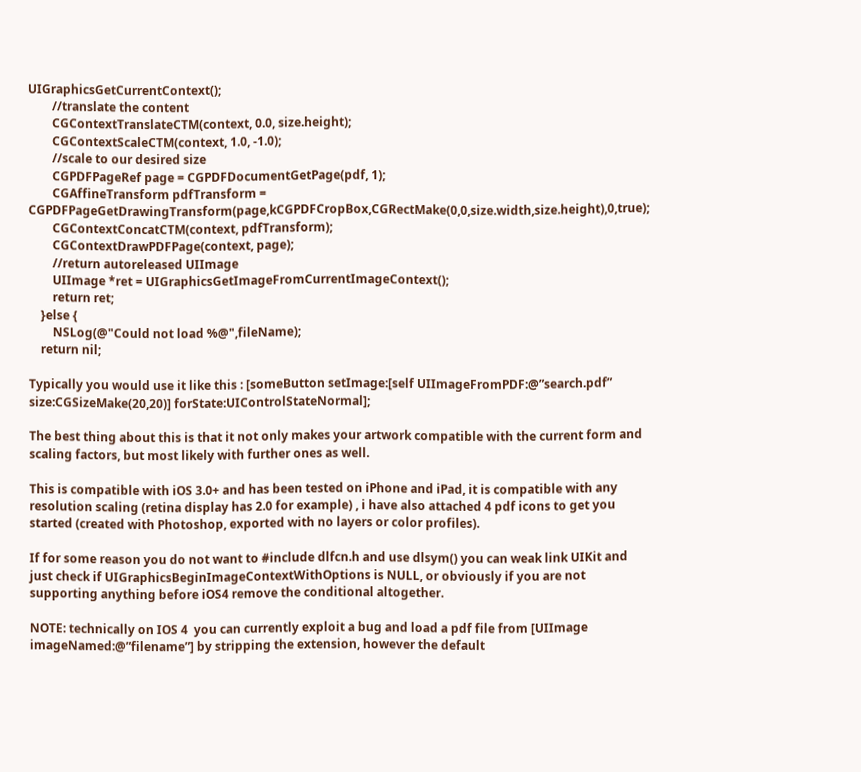UIGraphicsGetCurrentContext();
        //translate the content
        CGContextTranslateCTM(context, 0.0, size.height);
        CGContextScaleCTM(context, 1.0, -1.0);
        //scale to our desired size
        CGPDFPageRef page = CGPDFDocumentGetPage(pdf, 1);
        CGAffineTransform pdfTransform = CGPDFPageGetDrawingTransform(page,kCGPDFCropBox,CGRectMake(0,0,size.width,size.height),0,true);
        CGContextConcatCTM(context, pdfTransform);
        CGContextDrawPDFPage(context, page);
        //return autoreleased UIImage
        UIImage *ret = UIGraphicsGetImageFromCurrentImageContext();
        return ret;
    }else {
        NSLog(@"Could not load %@",fileName);
    return nil;

Typically you would use it like this : [someButton setImage:[self UIImageFromPDF:@”search.pdf” size:CGSizeMake(20,20)] forState:UIControlStateNormal];

The best thing about this is that it not only makes your artwork compatible with the current form and scaling factors, but most likely with further ones as well.

This is compatible with iOS 3.0+ and has been tested on iPhone and iPad, it is compatible with any resolution scaling (retina display has 2.0 for example) , i have also attached 4 pdf icons to get you started (created with Photoshop, exported with no layers or color profiles).

If for some reason you do not want to #include dlfcn.h and use dlsym() you can weak link UIKit and just check if UIGraphicsBeginImageContextWithOptions is NULL, or obviously if you are not supporting anything before iOS4 remove the conditional altogether.

NOTE: technically on IOS 4  you can currently exploit a bug and load a pdf file from [UIImage imageNamed:@”filename”] by stripping the extension, however the default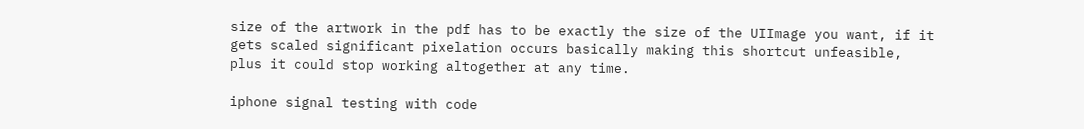size of the artwork in the pdf has to be exactly the size of the UIImage you want, if it gets scaled significant pixelation occurs basically making this shortcut unfeasible, plus it could stop working altogether at any time.

iphone signal testing with code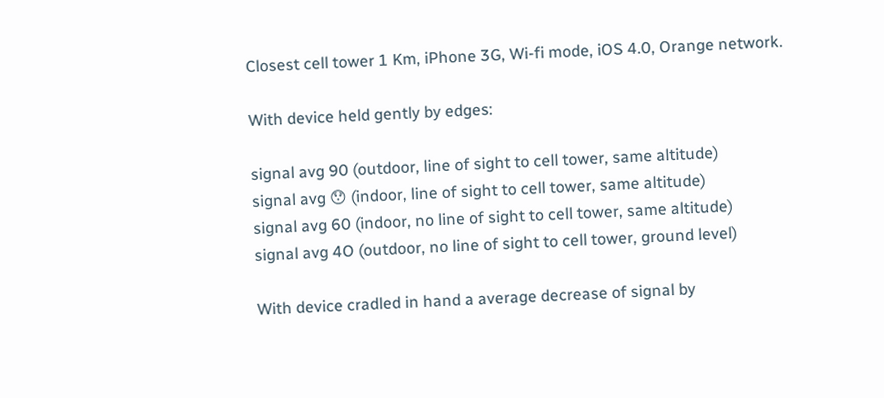Closest cell tower 1 Km, iPhone 3G, Wi-fi mode, iOS 4.0, Orange network.

With device held gently by edges:

signal avg 90 (outdoor, line of sight to cell tower, same altitude)
signal avg 😯 (indoor, line of sight to cell tower, same altitude)
signal avg 60 (indoor, no line of sight to cell tower, same altitude)
signal avg 4O (outdoor, no line of sight to cell tower, ground level)

With device cradled in hand a average decrease of signal by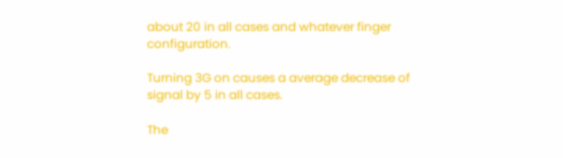about 20 in all cases and whatever finger configuration.

Turning 3G on causes a average decrease of signal by 5 in all cases.

The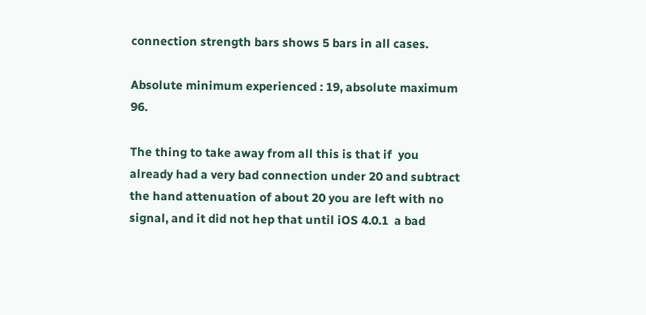connection strength bars shows 5 bars in all cases.

Absolute minimum experienced : 19, absolute maximum 96.

The thing to take away from all this is that if  you already had a very bad connection under 20 and subtract the hand attenuation of about 20 you are left with no signal, and it did not hep that until iOS 4.0.1  a bad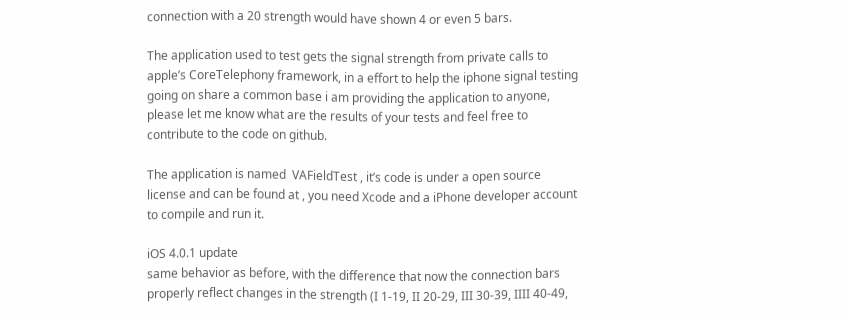connection with a 20 strength would have shown 4 or even 5 bars.

The application used to test gets the signal strength from private calls to apple’s CoreTelephony framework, in a effort to help the iphone signal testing going on share a common base i am providing the application to anyone, please let me know what are the results of your tests and feel free to contribute to the code on github.

The application is named  VAFieldTest , it’s code is under a open source license and can be found at , you need Xcode and a iPhone developer account to compile and run it.

iOS 4.0.1 update
same behavior as before, with the difference that now the connection bars properly reflect changes in the strength (I 1-19, II 20-29, III 30-39, IIII 40-49,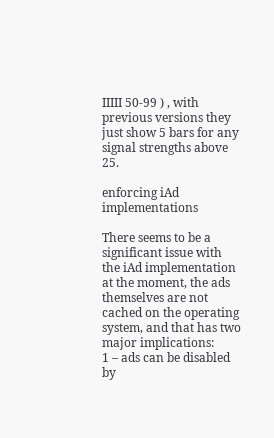IIIII 50-99 ) , with previous versions they just show 5 bars for any signal strengths above 25.

enforcing iAd implementations

There seems to be a significant issue with the iAd implementation at the moment, the ads themselves are not cached on the operating system, and that has two major implications:
1 – ads can be disabled by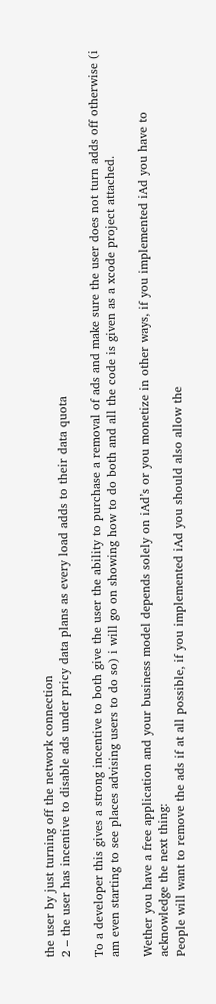the user by just turning off the network connection
2 – the user has incentive to disable ads under pricy data plans as every load adds to their data quota

To a developer this gives a strong incentive to both give the user the ability to purchase a removal of ads and make sure the user does not turn adds off otherwise (i am even starting to see places advising users to do so) i will go on showing how to do both and all the code is given as a xcode project attached.

Wether you have a free application and your business model depends solely on iAd’s or you monetize in other ways, if you implemented iAd you have to acknowledge the next thing:
People will want to remove the ads if at all possible, if you implemented iAd you should also allow the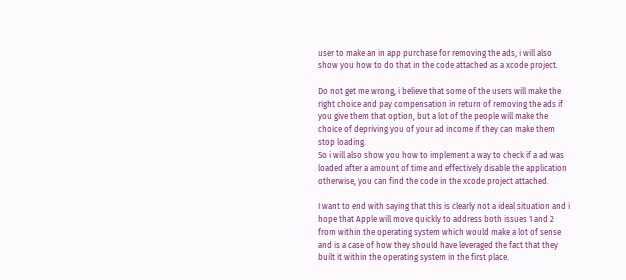user to make an in app purchase for removing the ads, i will also show you how to do that in the code attached as a xcode project.

Do not get me wrong, i believe that some of the users will make the right choice and pay compensation in return of removing the ads if you give them that option, but a lot of the people will make the choice of depriving you of your ad income if they can make them stop loading.
So i will also show you how to implement a way to check if a ad was loaded after a amount of time and effectively disable the application otherwise, you can find the code in the xcode project attached.

I want to end with saying that this is clearly not a ideal situation and i hope that Apple will move quickly to address both issues 1 and 2 from within the operating system which would make a lot of sense and is a case of how they should have leveraged the fact that they built it within the operating system in the first place.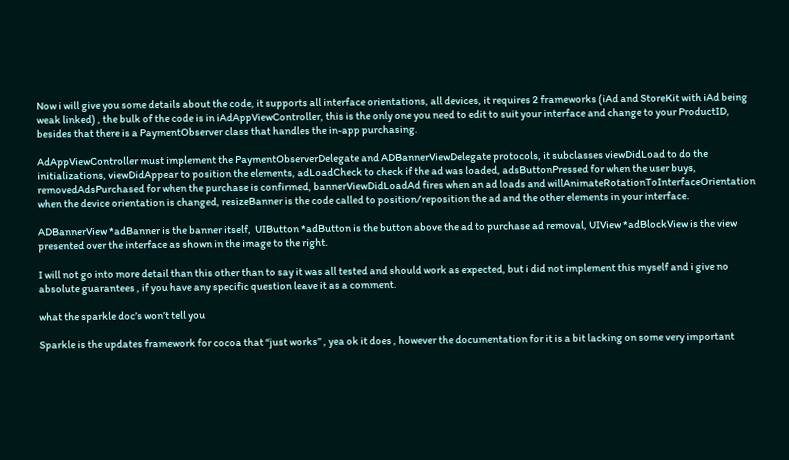Now i will give you some details about the code, it supports all interface orientations, all devices, it requires 2 frameworks (iAd and StoreKit with iAd being weak linked) , the bulk of the code is in iAdAppViewController, this is the only one you need to edit to suit your interface and change to your ProductID, besides that there is a PaymentObserver class that handles the in-app purchasing.

AdAppViewController must implement the PaymentObserverDelegate and ADBannerViewDelegate protocols, it subclasses viewDidLoad to do the initializations, viewDidAppear to position the elements, adLoadCheck to check if the ad was loaded, adsButtonPressed for when the user buys, removedAdsPurchased for when the purchase is confirmed, bannerViewDidLoadAd fires when an ad loads and willAnimateRotationToInterfaceOrientation when the device orientation is changed, resizeBanner is the code called to position/reposition the ad and the other elements in your interface.

ADBannerView *adBanner is the banner itself,  UIButton *adButton is the button above the ad to purchase ad removal, UIView *adBlockView is the view presented over the interface as shown in the image to the right.

I will not go into more detail than this other than to say it was all tested and should work as expected, but i did not implement this myself and i give no absolute guarantees , if you have any specific question leave it as a comment.

what the sparkle doc’s won’t tell you

Sparkle is the updates framework for cocoa that “just works” , yea ok it does , however the documentation for it is a bit lacking on some very important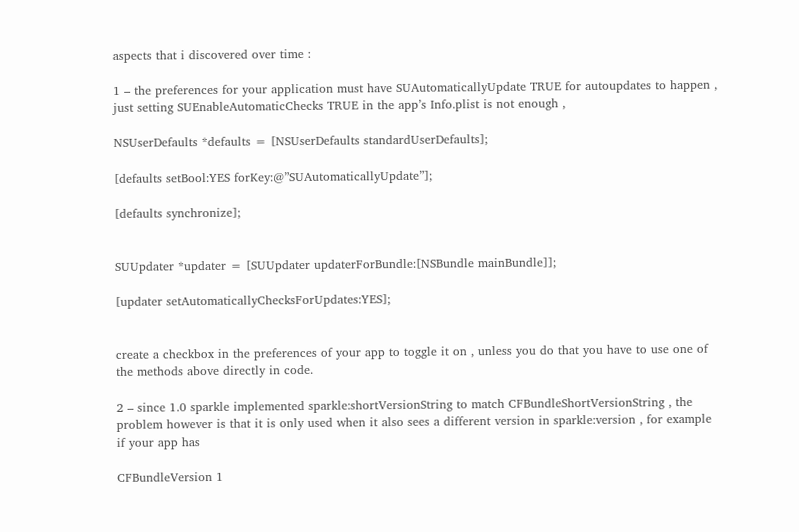aspects that i discovered over time :

1 – the preferences for your application must have SUAutomaticallyUpdate TRUE for autoupdates to happen , just setting SUEnableAutomaticChecks TRUE in the app’s Info.plist is not enough ,

NSUserDefaults *defaults = [NSUserDefaults standardUserDefaults];

[defaults setBool:YES forKey:@”SUAutomaticallyUpdate”];

[defaults synchronize];


SUUpdater *updater = [SUUpdater updaterForBundle:[NSBundle mainBundle]];

[updater setAutomaticallyChecksForUpdates:YES];


create a checkbox in the preferences of your app to toggle it on , unless you do that you have to use one of the methods above directly in code.

2 – since 1.0 sparkle implemented sparkle:shortVersionString to match CFBundleShortVersionString , the problem however is that it is only used when it also sees a different version in sparkle:version , for example if your app has

CFBundleVersion 1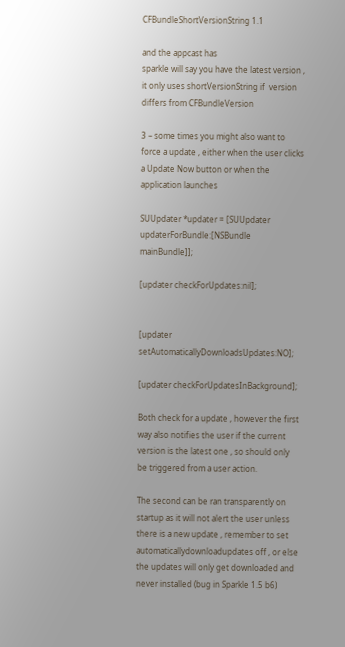CFBundleShortVersionString 1.1

and the appcast has
sparkle will say you have the latest version , it only uses shortVersionString if  version differs from CFBundleVersion

3 – some times you might also want to force a update , either when the user clicks a Update Now button or when the application launches

SUUpdater *updater = [SUUpdater updaterForBundle:[NSBundle mainBundle]];

[updater checkForUpdates:nil];


[updater setAutomaticallyDownloadsUpdates:NO];

[updater checkForUpdatesInBackground];

Both check for a update , however the first way also notifies the user if the current version is the latest one , so should only be triggered from a user action.

The second can be ran transparently on startup as it will not alert the user unless there is a new update , remember to set automaticallydownloadupdates off , or else the updates will only get downloaded and never installed (bug in Sparkle 1.5 b6)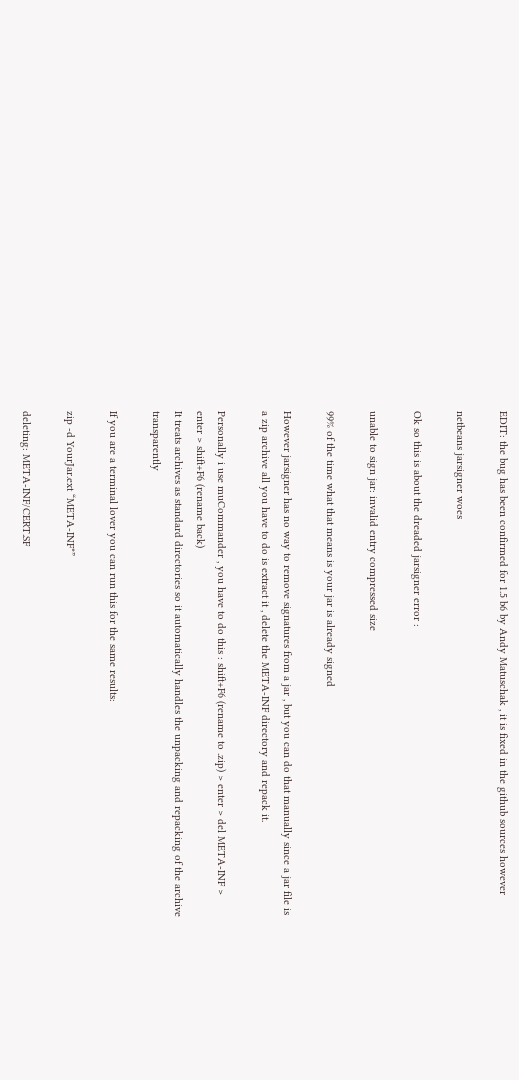EDIT: the bug has been confirmed for 1.5 b6 by Andy Matuschak , it is fixed in the github sources however

netbeans jarsigner woes

Ok so this is about the dreaded jarsigner error :

unable to sign jar: invalid entry compressed size

99% of the time what that means is your jar is already signed

However jarsigner has no way to remove signatures from a jar , but you can do that manually since a jar file is a zip archive all you have to do is extract it , delete the META-INF directory and repack it.

Personally i use muCommander , you have to do this : shift+F6 (rename to .zip) > enter > del META-INF > enter > shift+F6 (rename back)
It treats archives as standard directories so it automatically handles the unpacking and repacking of the archive transparently

If you are a terminal lover you can run this for the same results:

zip -d YourJar.ext “META-INF*”

deleting: META-INF/CERT.SF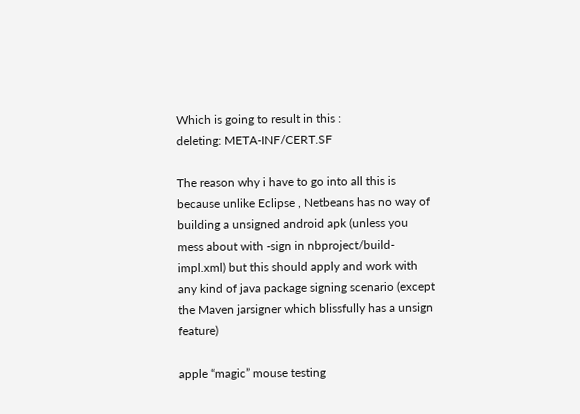Which is going to result in this :
deleting: META-INF/CERT.SF

The reason why i have to go into all this is because unlike Eclipse , Netbeans has no way of building a unsigned android apk (unless you mess about with -sign in nbproject/build-impl.xml) but this should apply and work with any kind of java package signing scenario (except the Maven jarsigner which blissfully has a unsign feature)

apple “magic” mouse testing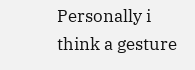Personally i think a gesture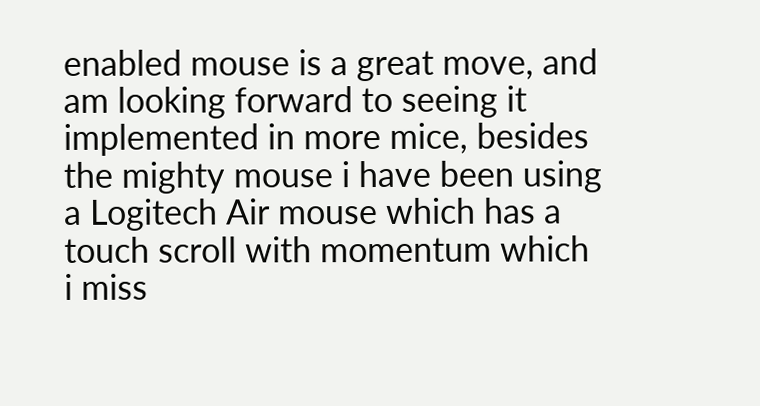enabled mouse is a great move, and am looking forward to seeing it implemented in more mice, besides the mighty mouse i have been using a Logitech Air mouse which has a touch scroll with momentum which i miss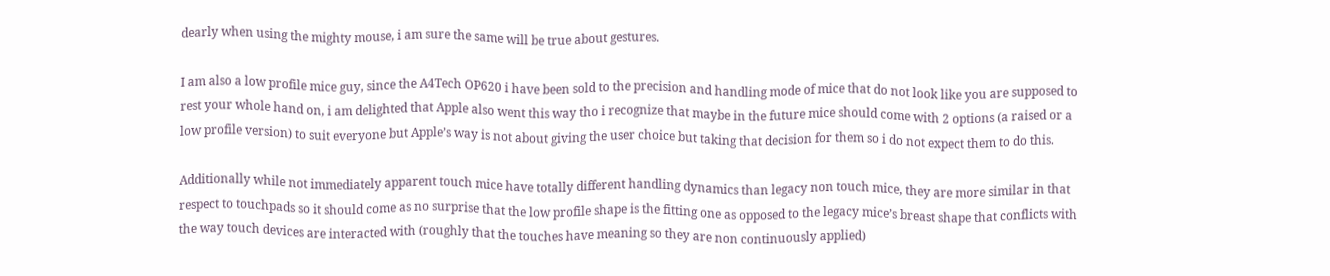dearly when using the mighty mouse, i am sure the same will be true about gestures.

I am also a low profile mice guy, since the A4Tech OP620 i have been sold to the precision and handling mode of mice that do not look like you are supposed to rest your whole hand on, i am delighted that Apple also went this way tho i recognize that maybe in the future mice should come with 2 options (a raised or a low profile version) to suit everyone but Apple’s way is not about giving the user choice but taking that decision for them so i do not expect them to do this.

Additionally while not immediately apparent touch mice have totally different handling dynamics than legacy non touch mice, they are more similar in that respect to touchpads so it should come as no surprise that the low profile shape is the fitting one as opposed to the legacy mice’s breast shape that conflicts with the way touch devices are interacted with (roughly that the touches have meaning so they are non continuously applied)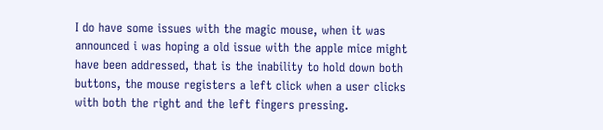I do have some issues with the magic mouse, when it was announced i was hoping a old issue with the apple mice might have been addressed, that is the inability to hold down both buttons, the mouse registers a left click when a user clicks with both the right and the left fingers pressing.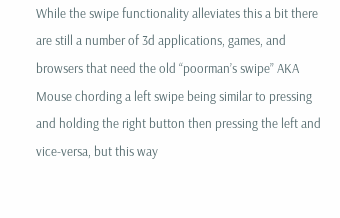While the swipe functionality alleviates this a bit there are still a number of 3d applications, games, and browsers that need the old “poorman’s swipe” AKA Mouse chording a left swipe being similar to pressing and holding the right button then pressing the left and vice-versa, but this way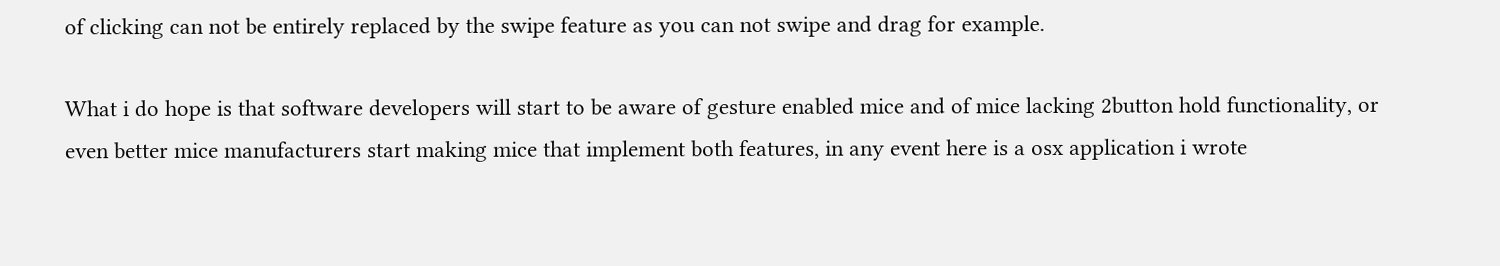of clicking can not be entirely replaced by the swipe feature as you can not swipe and drag for example.

What i do hope is that software developers will start to be aware of gesture enabled mice and of mice lacking 2button hold functionality, or even better mice manufacturers start making mice that implement both features, in any event here is a osx application i wrote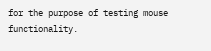for the purpose of testing mouse functionality.